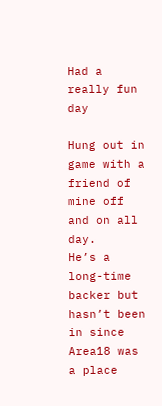Had a really fun day

Hung out in game with a friend of mine off and on all day.
He’s a long-time backer but hasn’t been in since Area18 was a place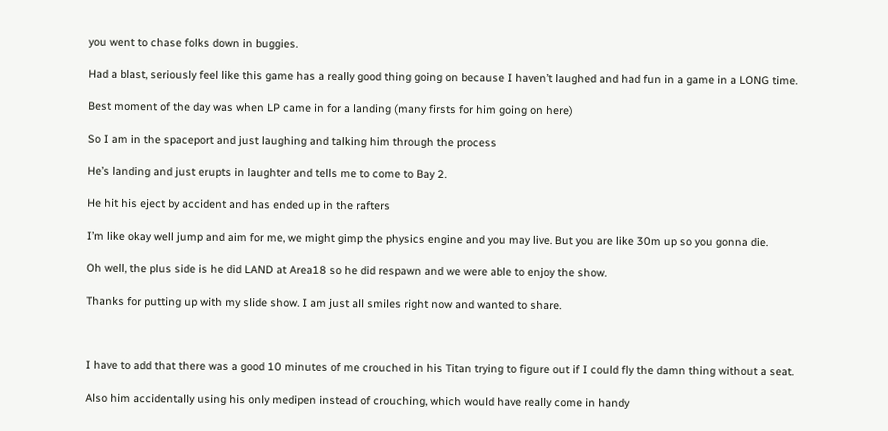you went to chase folks down in buggies.

Had a blast, seriously feel like this game has a really good thing going on because I haven’t laughed and had fun in a game in a LONG time.

Best moment of the day was when LP came in for a landing (many firsts for him going on here)

So I am in the spaceport and just laughing and talking him through the process

He’s landing and just erupts in laughter and tells me to come to Bay 2.

He hit his eject by accident and has ended up in the rafters

I’m like okay well jump and aim for me, we might gimp the physics engine and you may live. But you are like 30m up so you gonna die.

Oh well, the plus side is he did LAND at Area18 so he did respawn and we were able to enjoy the show.

Thanks for putting up with my slide show. I am just all smiles right now and wanted to share.



I have to add that there was a good 10 minutes of me crouched in his Titan trying to figure out if I could fly the damn thing without a seat.

Also him accidentally using his only medipen instead of crouching, which would have really come in handy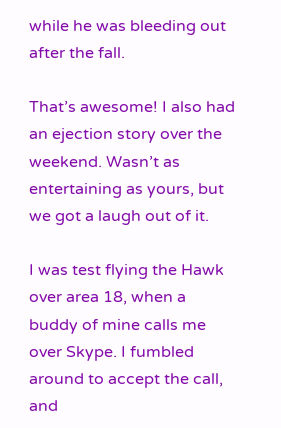while he was bleeding out after the fall.

That’s awesome! I also had an ejection story over the weekend. Wasn’t as entertaining as yours, but we got a laugh out of it.

I was test flying the Hawk over area 18, when a buddy of mine calls me over Skype. I fumbled around to accept the call, and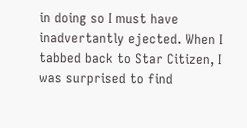in doing so I must have inadvertantly ejected. When I tabbed back to Star Citizen, I was surprised to find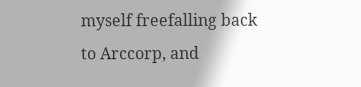myself freefalling back to Arccorp, and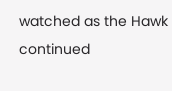watched as the Hawk continued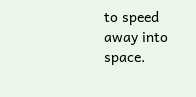to speed away into space.